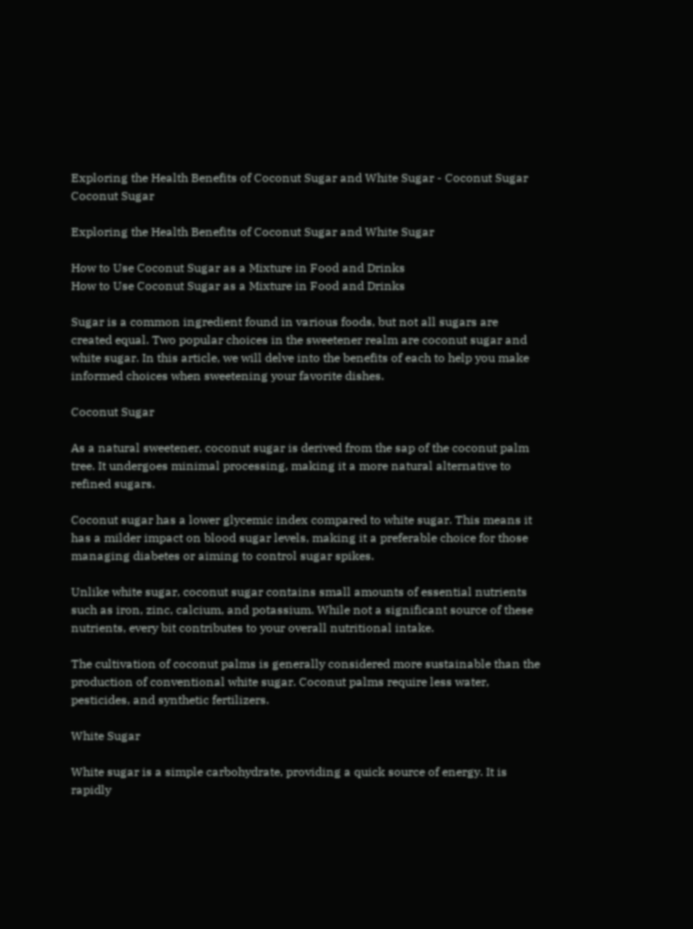Exploring the Health Benefits of Coconut Sugar and White Sugar - Coconut Sugar Coconut Sugar

Exploring the Health Benefits of Coconut Sugar and White Sugar

How to Use Coconut Sugar as a Mixture in Food and Drinks
How to Use Coconut Sugar as a Mixture in Food and Drinks

Sugar is a common ingredient found in various foods, but not all sugars are created equal. Two popular choices in the sweetener realm are coconut sugar and white sugar. In this article, we will delve into the benefits of each to help you make informed choices when sweetening your favorite dishes.

Coconut Sugar

As a natural sweetener, coconut sugar is derived from the sap of the coconut palm tree. It undergoes minimal processing, making it a more natural alternative to refined sugars.

Coconut sugar has a lower glycemic index compared to white sugar. This means it has a milder impact on blood sugar levels, making it a preferable choice for those managing diabetes or aiming to control sugar spikes.

Unlike white sugar, coconut sugar contains small amounts of essential nutrients such as iron, zinc, calcium, and potassium. While not a significant source of these nutrients, every bit contributes to your overall nutritional intake.

The cultivation of coconut palms is generally considered more sustainable than the production of conventional white sugar. Coconut palms require less water, pesticides, and synthetic fertilizers.

White Sugar

White sugar is a simple carbohydrate, providing a quick source of energy. It is rapidly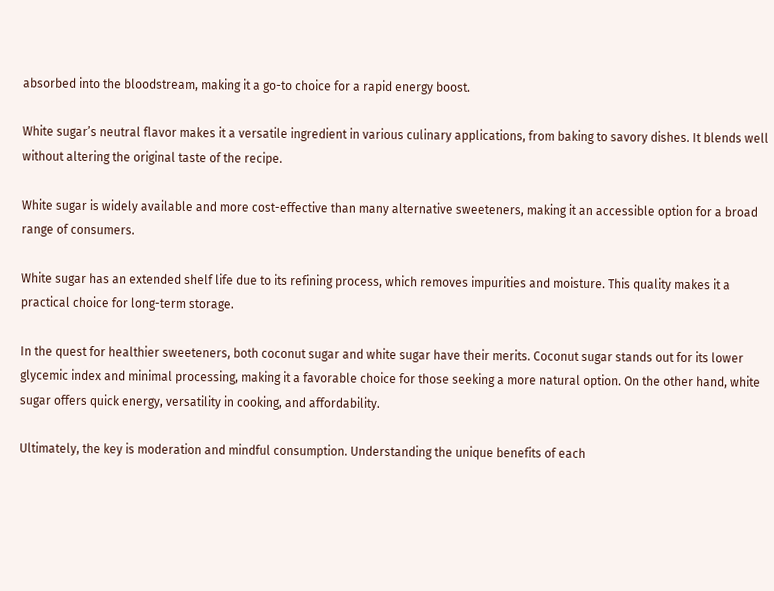absorbed into the bloodstream, making it a go-to choice for a rapid energy boost.

White sugar’s neutral flavor makes it a versatile ingredient in various culinary applications, from baking to savory dishes. It blends well without altering the original taste of the recipe.

White sugar is widely available and more cost-effective than many alternative sweeteners, making it an accessible option for a broad range of consumers.

White sugar has an extended shelf life due to its refining process, which removes impurities and moisture. This quality makes it a practical choice for long-term storage.

In the quest for healthier sweeteners, both coconut sugar and white sugar have their merits. Coconut sugar stands out for its lower glycemic index and minimal processing, making it a favorable choice for those seeking a more natural option. On the other hand, white sugar offers quick energy, versatility in cooking, and affordability.

Ultimately, the key is moderation and mindful consumption. Understanding the unique benefits of each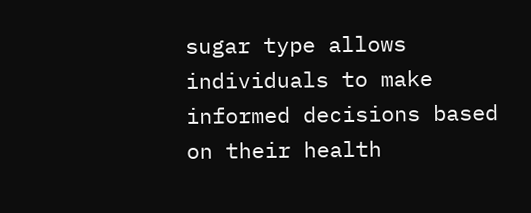sugar type allows individuals to make informed decisions based on their health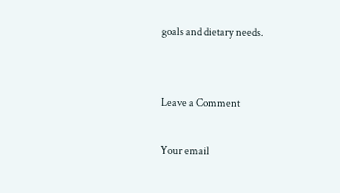goals and dietary needs.


Leave a Comment

Your email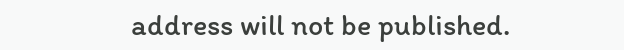address will not be published.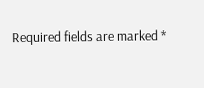Required fields are marked *